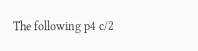The following p4 c/2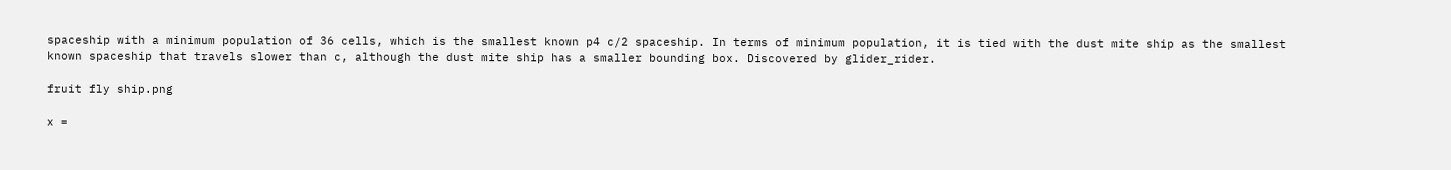spaceship with a minimum population of 36 cells, which is the smallest known p4 c/2 spaceship. In terms of minimum population, it is tied with the dust mite ship as the smallest known spaceship that travels slower than c, although the dust mite ship has a smaller bounding box. Discovered by glider_rider.

fruit fly ship.png

x =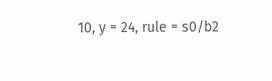10, y = 24, rule = s0/b2